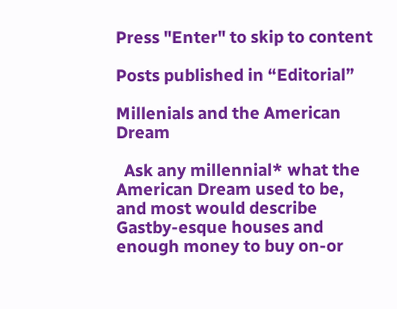Press "Enter" to skip to content

Posts published in “Editorial”

Millenials and the American Dream

  Ask any millennial* what the American Dream used to be, and most would describe Gastby-esque houses and enough money to buy on-or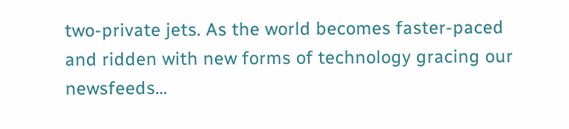two-private jets. As the world becomes faster-paced and ridden with new forms of technology gracing our newsfeeds…